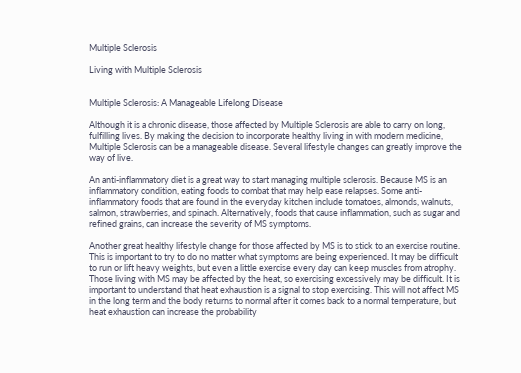Multiple Sclerosis

Living with Multiple Sclerosis


Multiple Sclerosis: A Manageable Lifelong Disease

Although it is a chronic disease, those affected by Multiple Sclerosis are able to carry on long, fulfilling lives. By making the decision to incorporate healthy living in with modern medicine, Multiple Sclerosis can be a manageable disease. Several lifestyle changes can greatly improve the way of live.

An anti-inflammatory diet is a great way to start managing multiple sclerosis. Because MS is an inflammatory condition, eating foods to combat that may help ease relapses. Some anti-inflammatory foods that are found in the everyday kitchen include tomatoes, almonds, walnuts, salmon, strawberries, and spinach. Alternatively, foods that cause inflammation, such as sugar and refined grains, can increase the severity of MS symptoms.

Another great healthy lifestyle change for those affected by MS is to stick to an exercise routine. This is important to try to do no matter what symptoms are being experienced. It may be difficult to run or lift heavy weights, but even a little exercise every day can keep muscles from atrophy. Those living with MS may be affected by the heat, so exercising excessively may be difficult. It is important to understand that heat exhaustion is a signal to stop exercising. This will not affect MS in the long term and the body returns to normal after it comes back to a normal temperature, but heat exhaustion can increase the probability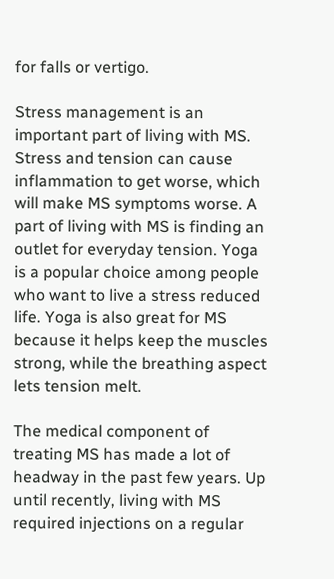for falls or vertigo.

Stress management is an important part of living with MS. Stress and tension can cause inflammation to get worse, which will make MS symptoms worse. A part of living with MS is finding an outlet for everyday tension. Yoga is a popular choice among people who want to live a stress reduced life. Yoga is also great for MS because it helps keep the muscles strong, while the breathing aspect lets tension melt.

The medical component of treating MS has made a lot of headway in the past few years. Up until recently, living with MS required injections on a regular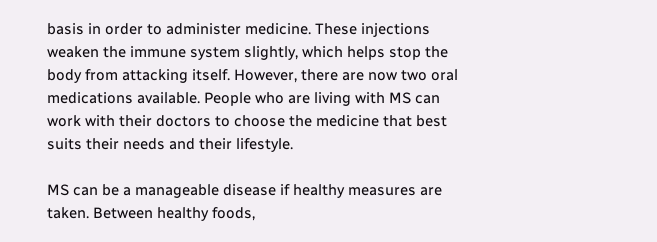basis in order to administer medicine. These injections weaken the immune system slightly, which helps stop the body from attacking itself. However, there are now two oral medications available. People who are living with MS can work with their doctors to choose the medicine that best suits their needs and their lifestyle.

MS can be a manageable disease if healthy measures are taken. Between healthy foods,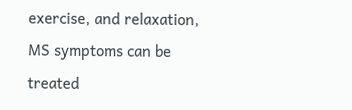exercise, and relaxation, MS symptoms can be treated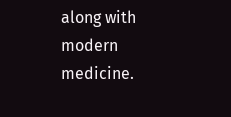along with modern medicine.